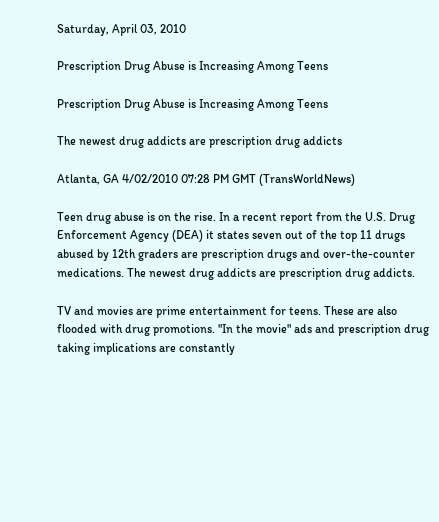Saturday, April 03, 2010

Prescription Drug Abuse is Increasing Among Teens

Prescription Drug Abuse is Increasing Among Teens

The newest drug addicts are prescription drug addicts

Atlanta, GA 4/02/2010 07:28 PM GMT (TransWorldNews)

Teen drug abuse is on the rise. In a recent report from the U.S. Drug Enforcement Agency (DEA) it states seven out of the top 11 drugs abused by 12th graders are prescription drugs and over-the-counter medications. The newest drug addicts are prescription drug addicts.

TV and movies are prime entertainment for teens. These are also flooded with drug promotions. "In the movie" ads and prescription drug taking implications are constantly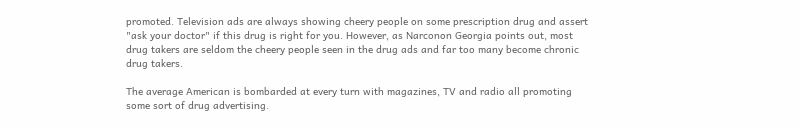promoted. Television ads are always showing cheery people on some prescription drug and assert "ask your doctor" if this drug is right for you. However, as Narconon Georgia points out, most drug takers are seldom the cheery people seen in the drug ads and far too many become chronic drug takers.

The average American is bombarded at every turn with magazines, TV and radio all promoting some sort of drug advertising.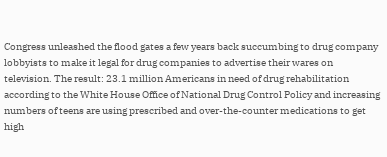Congress unleashed the flood gates a few years back succumbing to drug company lobbyists to make it legal for drug companies to advertise their wares on television. The result: 23.1 million Americans in need of drug rehabilitation according to the White House Office of National Drug Control Policy and increasing numbers of teens are using prescribed and over-the-counter medications to get high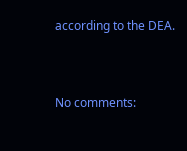according to the DEA.


No comments: